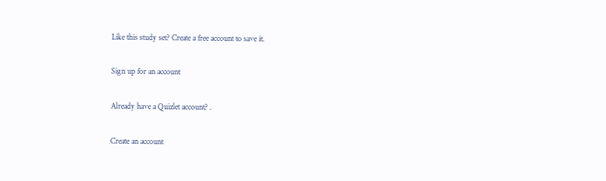Like this study set? Create a free account to save it.

Sign up for an account

Already have a Quizlet account? .

Create an account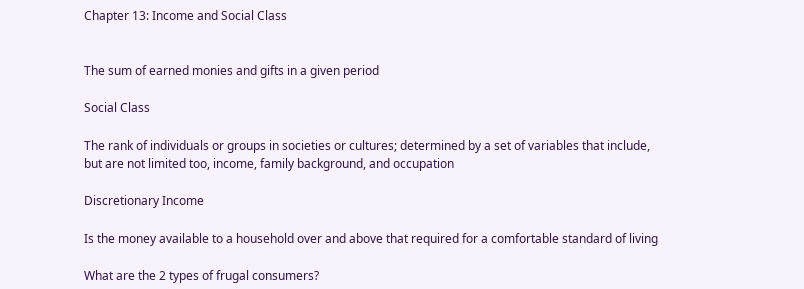Chapter 13: Income and Social Class


The sum of earned monies and gifts in a given period

Social Class

The rank of individuals or groups in societies or cultures; determined by a set of variables that include, but are not limited too, income, family background, and occupation

Discretionary Income

Is the money available to a household over and above that required for a comfortable standard of living

What are the 2 types of frugal consumers?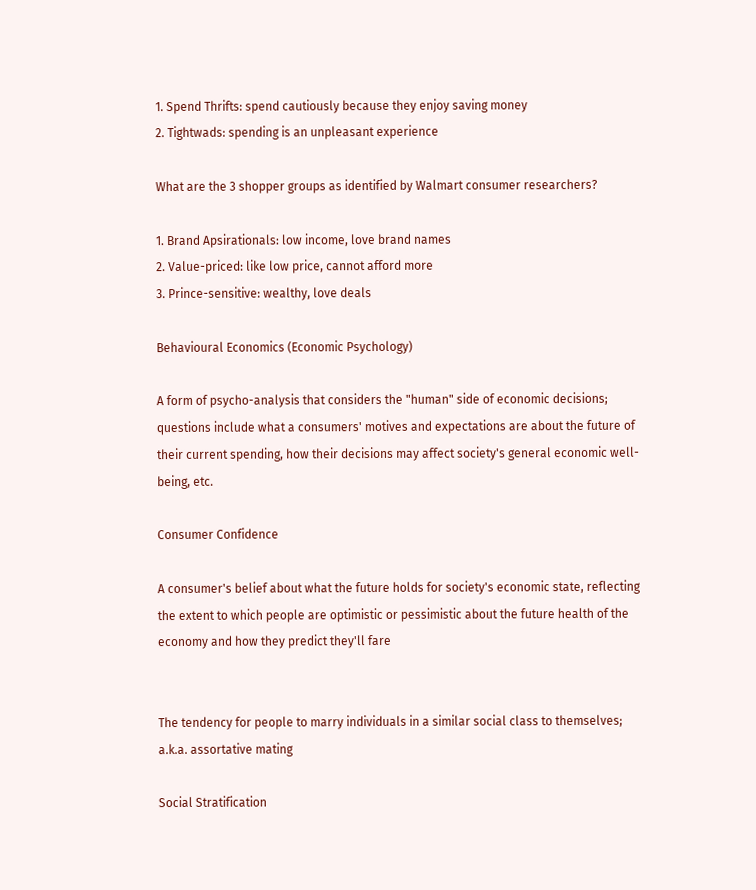1. Spend Thrifts: spend cautiously because they enjoy saving money
2. Tightwads: spending is an unpleasant experience

What are the 3 shopper groups as identified by Walmart consumer researchers?

1. Brand Apsirationals: low income, love brand names
2. Value-priced: like low price, cannot afford more
3. Prince-sensitive: wealthy, love deals

Behavioural Economics (Economic Psychology)

A form of psycho-analysis that considers the "human" side of economic decisions; questions include what a consumers' motives and expectations are about the future of their current spending, how their decisions may affect society's general economic well-being, etc.

Consumer Confidence

A consumer's belief about what the future holds for society's economic state, reflecting the extent to which people are optimistic or pessimistic about the future health of the economy and how they predict they'll fare


The tendency for people to marry individuals in a similar social class to themselves; a.k.a. assortative mating

Social Stratification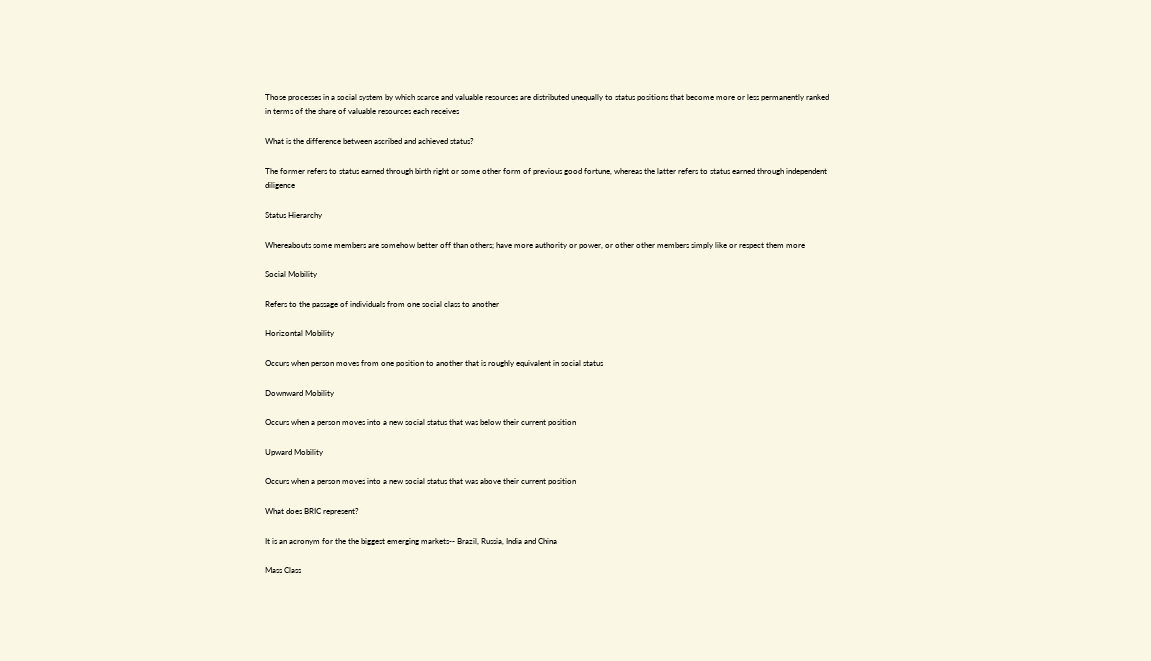Those processes in a social system by which scarce and valuable resources are distributed unequally to status positions that become more or less permanently ranked in terms of the share of valuable resources each receives

What is the difference between ascribed and achieved status?

The former refers to status earned through birth right or some other form of previous good fortune, whereas the latter refers to status earned through independent diligence

Status Hierarchy

Whereabouts some members are somehow better off than others; have more authority or power, or other other members simply like or respect them more

Social Mobility

Refers to the passage of individuals from one social class to another

Horizontal Mobility

Occurs when person moves from one position to another that is roughly equivalent in social status

Downward Mobility

Occurs when a person moves into a new social status that was below their current position

Upward Mobility

Occurs when a person moves into a new social status that was above their current position

What does BRIC represent?

It is an acronym for the the biggest emerging markets-- Brazil, Russia, India and China

Mass Class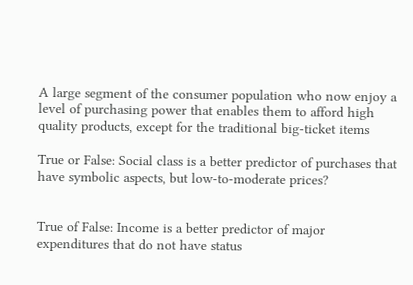A large segment of the consumer population who now enjoy a level of purchasing power that enables them to afford high quality products, except for the traditional big-ticket items

True or False: Social class is a better predictor of purchases that have symbolic aspects, but low-to-moderate prices?


True of False: Income is a better predictor of major expenditures that do not have status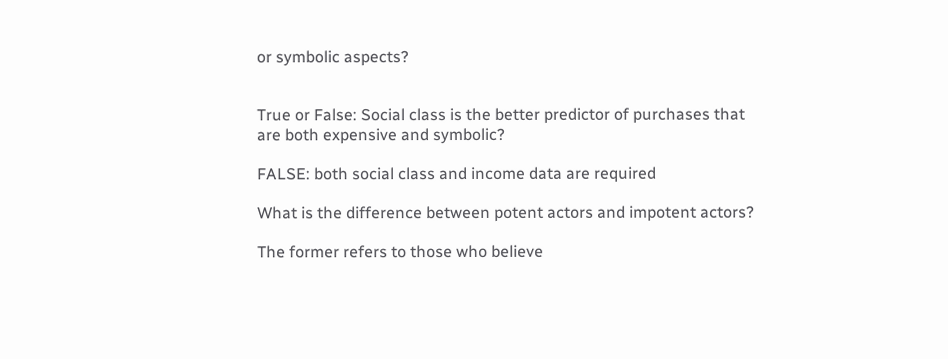or symbolic aspects?


True or False: Social class is the better predictor of purchases that are both expensive and symbolic?

FALSE: both social class and income data are required

What is the difference between potent actors and impotent actors?

The former refers to those who believe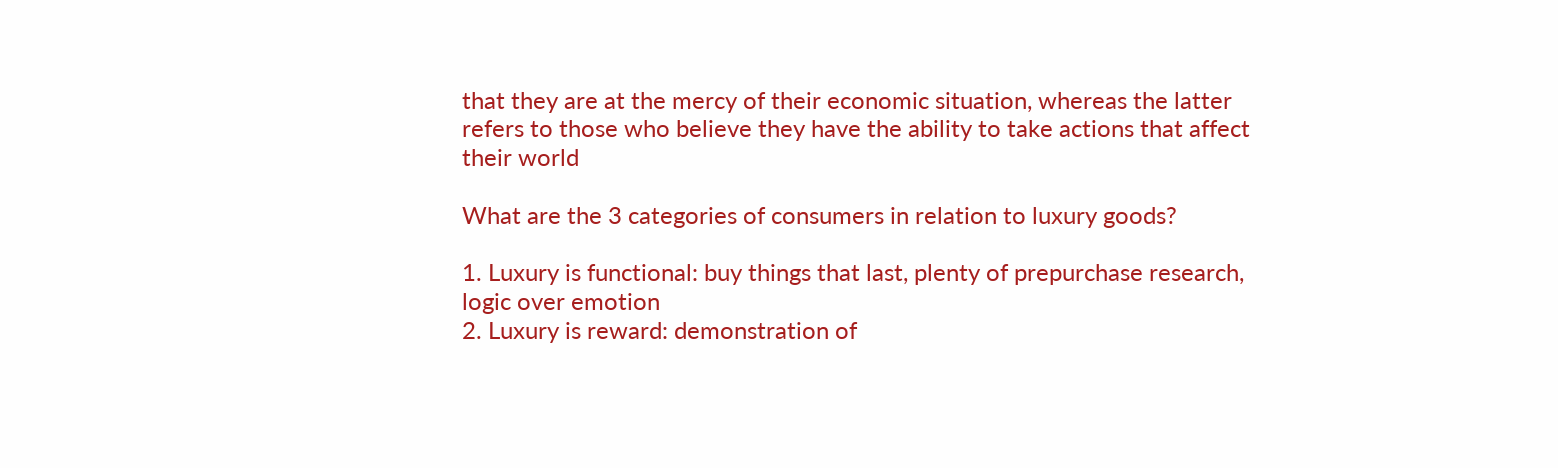that they are at the mercy of their economic situation, whereas the latter refers to those who believe they have the ability to take actions that affect their world

What are the 3 categories of consumers in relation to luxury goods?

1. Luxury is functional: buy things that last, plenty of prepurchase research, logic over emotion
2. Luxury is reward: demonstration of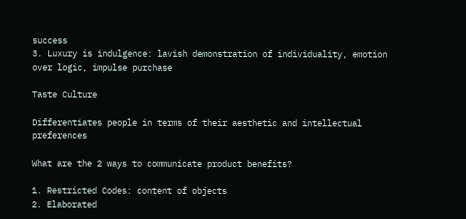success
3. Luxury is indulgence: lavish demonstration of individuality, emotion over logic, impulse purchase

Taste Culture

Differentiates people in terms of their aesthetic and intellectual preferences

What are the 2 ways to communicate product benefits?

1. Restricted Codes: content of objects
2. Elaborated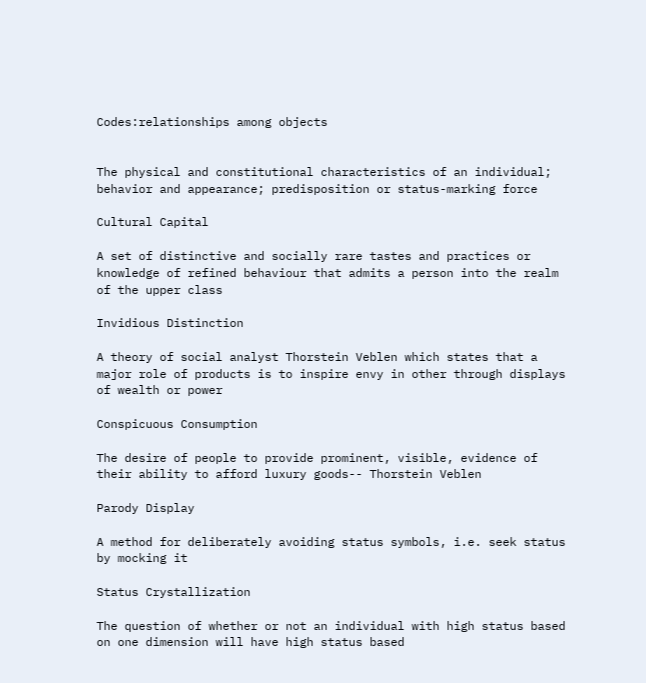Codes:relationships among objects


The physical and constitutional characteristics of an individual; behavior and appearance; predisposition or status-marking force

Cultural Capital

A set of distinctive and socially rare tastes and practices or knowledge of refined behaviour that admits a person into the realm of the upper class

Invidious Distinction

A theory of social analyst Thorstein Veblen which states that a major role of products is to inspire envy in other through displays of wealth or power

Conspicuous Consumption

The desire of people to provide prominent, visible, evidence of their ability to afford luxury goods-- Thorstein Veblen

Parody Display

A method for deliberately avoiding status symbols, i.e. seek status by mocking it

Status Crystallization

The question of whether or not an individual with high status based on one dimension will have high status based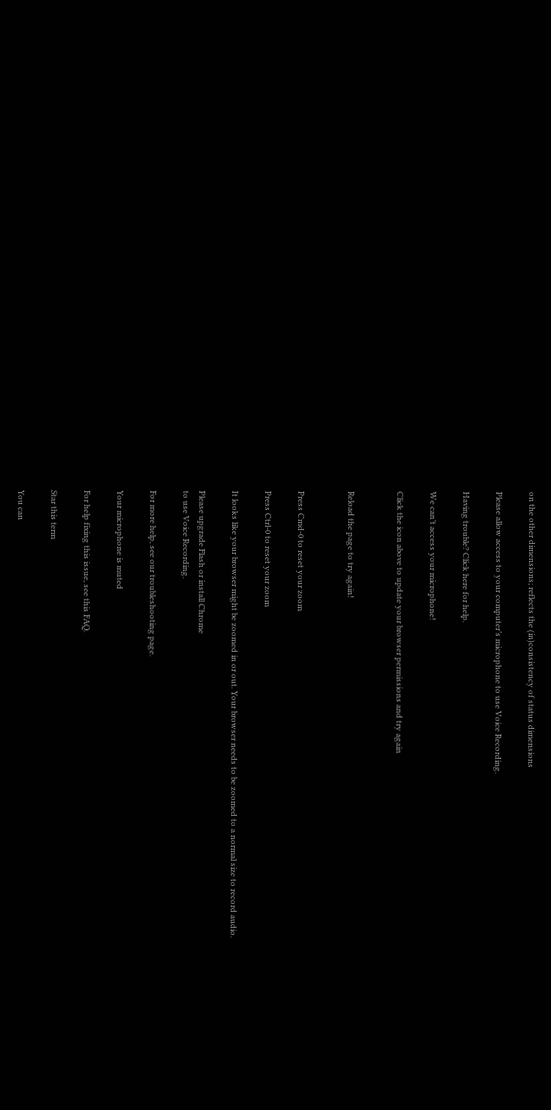on the other dimensions; reflects the (in)consistency of status dimensions

Please allow access to your computer’s microphone to use Voice Recording.

Having trouble? Click here for help.

We can’t access your microphone!

Click the icon above to update your browser permissions and try again


Reload the page to try again!


Press Cmd-0 to reset your zoom

Press Ctrl-0 to reset your zoom

It looks like your browser might be zoomed in or out. Your browser needs to be zoomed to a normal size to record audio.

Please upgrade Flash or install Chrome
to use Voice Recording.

For more help, see our troubleshooting page.

Your microphone is muted

For help fixing this issue, see this FAQ.

Star this term

You can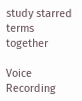study starred terms together

Voice Recording